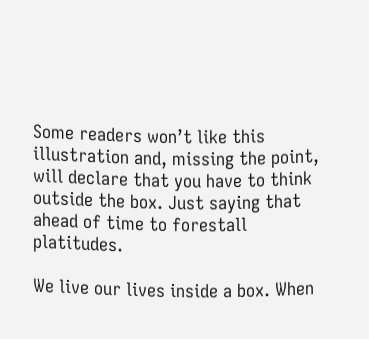Some readers won’t like this illustration and, missing the point, will declare that you have to think outside the box. Just saying that ahead of time to forestall platitudes.

We live our lives inside a box. When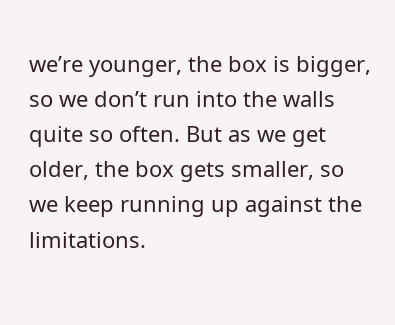we’re younger, the box is bigger, so we don’t run into the walls quite so often. But as we get older, the box gets smaller, so we keep running up against the limitations.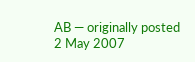AB — originally posted 2 May 2007